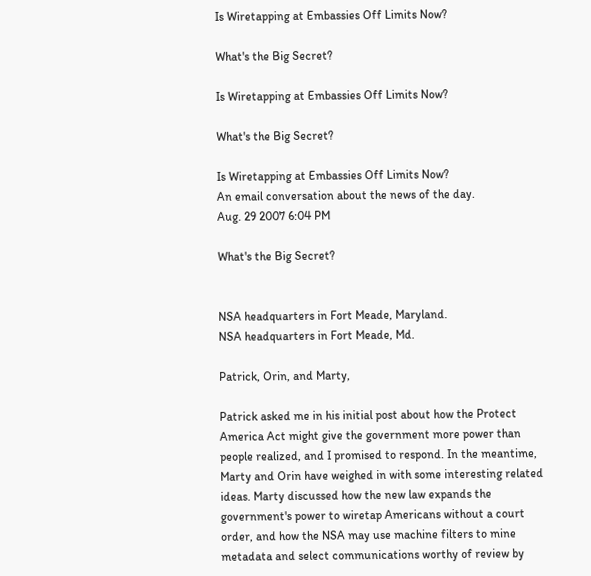Is Wiretapping at Embassies Off Limits Now?

What's the Big Secret?

Is Wiretapping at Embassies Off Limits Now?

What's the Big Secret?

Is Wiretapping at Embassies Off Limits Now?
An email conversation about the news of the day.
Aug. 29 2007 6:04 PM

What's the Big Secret?


NSA headquarters in Fort Meade, Maryland.
NSA headquarters in Fort Meade, Md.

Patrick, Orin, and Marty,

Patrick asked me in his initial post about how the Protect America Act might give the government more power than people realized, and I promised to respond. In the meantime, Marty and Orin have weighed in with some interesting related ideas. Marty discussed how the new law expands the government's power to wiretap Americans without a court order, and how the NSA may use machine filters to mine metadata and select communications worthy of review by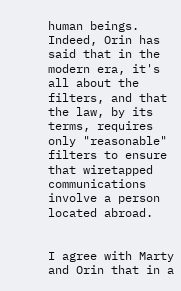human beings. Indeed, Orin has said that in the modern era, it's all about the filters, and that the law, by its terms, requires only "reasonable" filters to ensure that wiretapped communications involve a person located abroad.


I agree with Marty and Orin that in a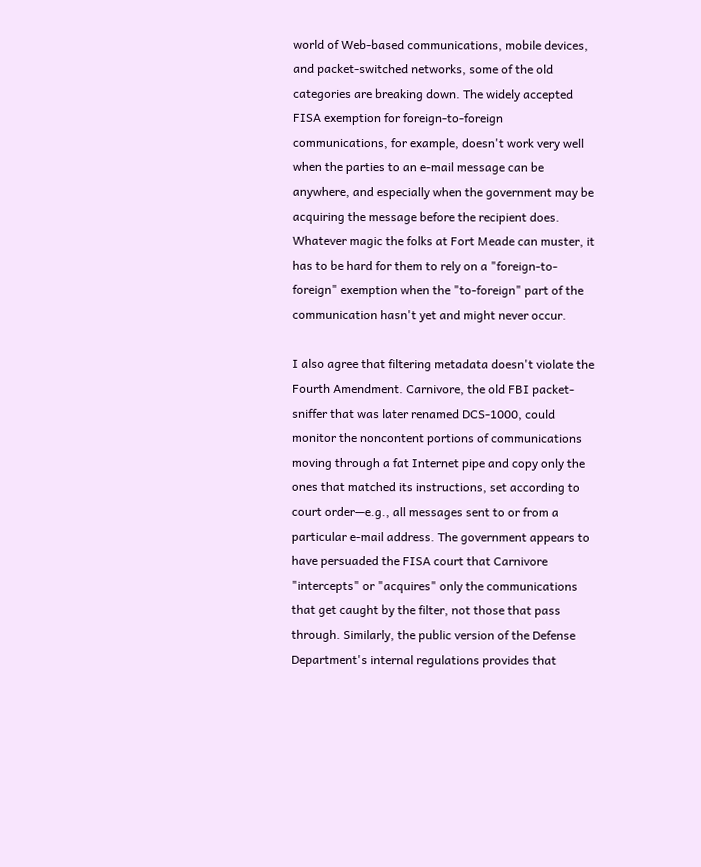world of Web-based communications, mobile devices, and packet-switched networks, some of the old categories are breaking down. The widely accepted FISA exemption for foreign-to-foreign communications, for example, doesn't work very well when the parties to an e-mail message can be anywhere, and especially when the government may be acquiring the message before the recipient does. Whatever magic the folks at Fort Meade can muster, it has to be hard for them to rely on a "foreign-to-foreign" exemption when the "to-foreign" part of the communication hasn't yet and might never occur.

I also agree that filtering metadata doesn't violate the Fourth Amendment. Carnivore, the old FBI packet-sniffer that was later renamed DCS-1000, could monitor the noncontent portions of communications moving through a fat Internet pipe and copy only the ones that matched its instructions, set according to court order—e.g., all messages sent to or from a particular e-mail address. The government appears to have persuaded the FISA court that Carnivore "intercepts" or "acquires" only the communications that get caught by the filter, not those that pass through. Similarly, the public version of the Defense Department's internal regulations provides that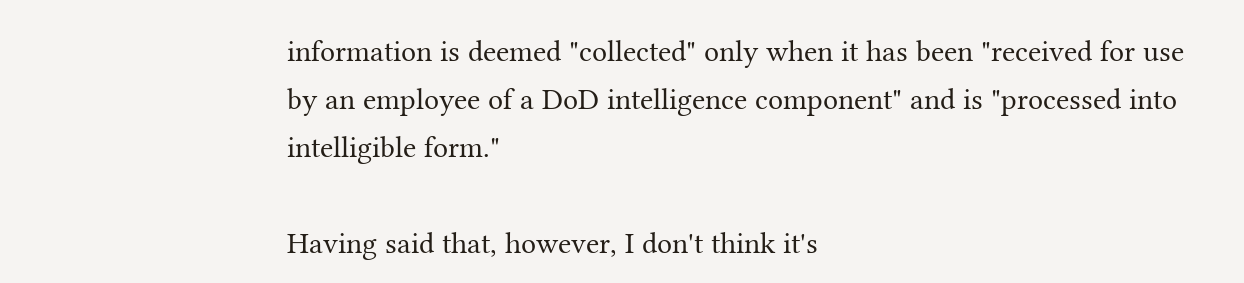information is deemed "collected" only when it has been "received for use by an employee of a DoD intelligence component" and is "processed into intelligible form."

Having said that, however, I don't think it's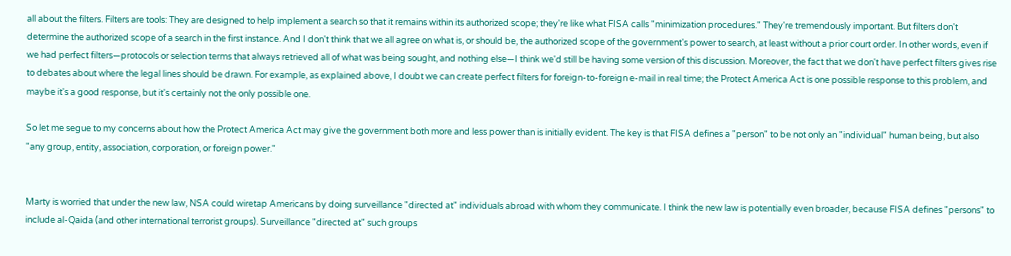all about the filters. Filters are tools: They are designed to help implement a search so that it remains within its authorized scope; they're like what FISA calls "minimization procedures." They're tremendously important. But filters don't determine the authorized scope of a search in the first instance. And I don't think that we all agree on what is, or should be, the authorized scope of the government's power to search, at least without a prior court order. In other words, even if we had perfect filters—protocols or selection terms that always retrieved all of what was being sought, and nothing else—I think we'd still be having some version of this discussion. Moreover, the fact that we don't have perfect filters gives rise to debates about where the legal lines should be drawn. For example, as explained above, I doubt we can create perfect filters for foreign-to-foreign e-mail in real time; the Protect America Act is one possible response to this problem, and maybe it's a good response, but it's certainly not the only possible one.

So let me segue to my concerns about how the Protect America Act may give the government both more and less power than is initially evident. The key is that FISA defines a "person" to be not only an "individual" human being, but also "any group, entity, association, corporation, or foreign power."


Marty is worried that under the new law, NSA could wiretap Americans by doing surveillance "directed at" individuals abroad with whom they communicate. I think the new law is potentially even broader, because FISA defines "persons" to include al-Qaida (and other international terrorist groups). Surveillance "directed at" such groups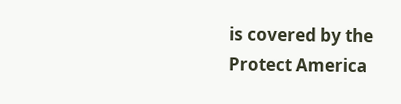is covered by the Protect America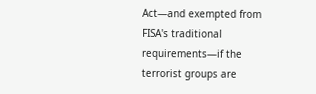Act—and exempted from FISA's traditional requirements—if the terrorist groups are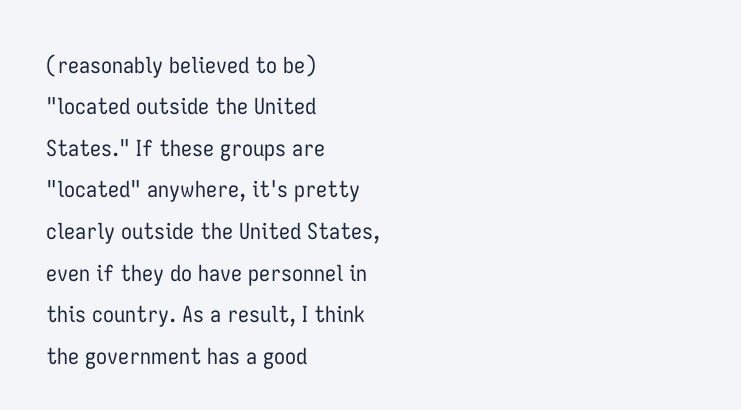(reasonably believed to be) "located outside the United States." If these groups are "located" anywhere, it's pretty clearly outside the United States, even if they do have personnel in this country. As a result, I think the government has a good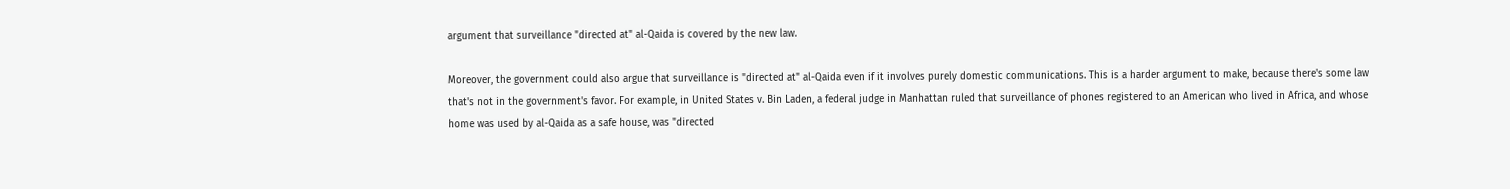argument that surveillance "directed at" al-Qaida is covered by the new law.

Moreover, the government could also argue that surveillance is "directed at" al-Qaida even if it involves purely domestic communications. This is a harder argument to make, because there's some law that's not in the government's favor. For example, in United States v. Bin Laden, a federal judge in Manhattan ruled that surveillance of phones registered to an American who lived in Africa, and whose home was used by al-Qaida as a safe house, was "directed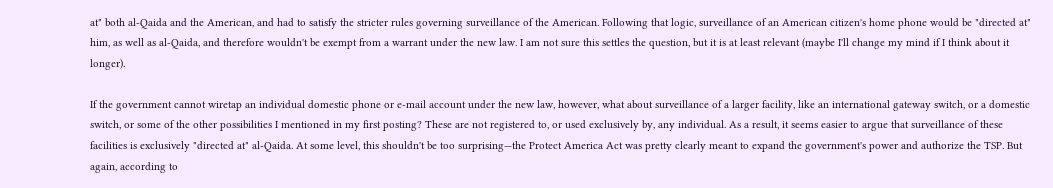at" both al-Qaida and the American, and had to satisfy the stricter rules governing surveillance of the American. Following that logic, surveillance of an American citizen's home phone would be "directed at" him, as well as al-Qaida, and therefore wouldn't be exempt from a warrant under the new law. I am not sure this settles the question, but it is at least relevant (maybe I'll change my mind if I think about it longer).

If the government cannot wiretap an individual domestic phone or e-mail account under the new law, however, what about surveillance of a larger facility, like an international gateway switch, or a domestic switch, or some of the other possibilities I mentioned in my first posting? These are not registered to, or used exclusively by, any individual. As a result, it seems easier to argue that surveillance of these facilities is exclusively "directed at" al-Qaida. At some level, this shouldn't be too surprising—the Protect America Act was pretty clearly meant to expand the government's power and authorize the TSP. But again, according to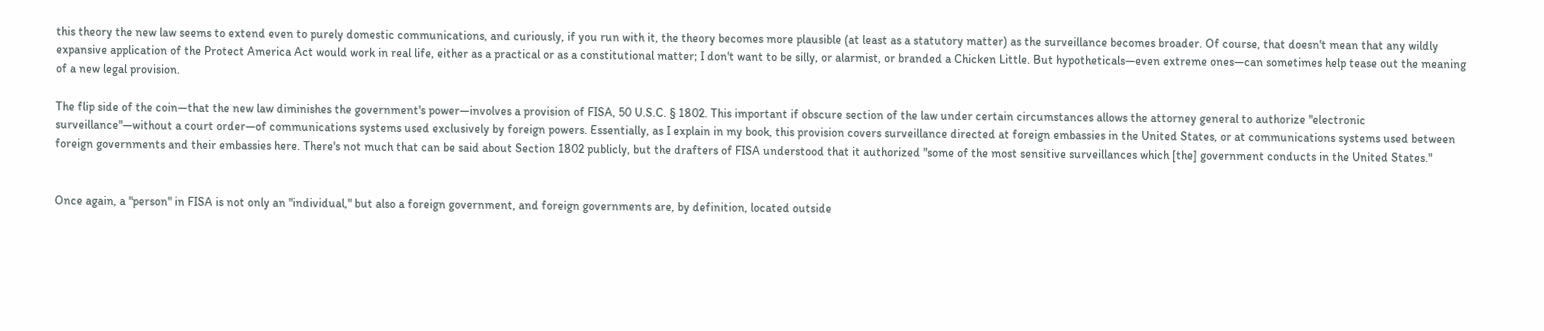this theory the new law seems to extend even to purely domestic communications, and curiously, if you run with it, the theory becomes more plausible (at least as a statutory matter) as the surveillance becomes broader. Of course, that doesn't mean that any wildly expansive application of the Protect America Act would work in real life, either as a practical or as a constitutional matter; I don't want to be silly, or alarmist, or branded a Chicken Little. But hypotheticals—even extreme ones—can sometimes help tease out the meaning of a new legal provision.

The flip side of the coin—that the new law diminishes the government's power—involves a provision of FISA, 50 U.S.C. § 1802. This important if obscure section of the law under certain circumstances allows the attorney general to authorize "electronic surveillance"—without a court order—of communications systems used exclusively by foreign powers. Essentially, as I explain in my book, this provision covers surveillance directed at foreign embassies in the United States, or at communications systems used between foreign governments and their embassies here. There's not much that can be said about Section 1802 publicly, but the drafters of FISA understood that it authorized "some of the most sensitive surveillances which [the] government conducts in the United States."


Once again, a "person" in FISA is not only an "individual," but also a foreign government, and foreign governments are, by definition, located outside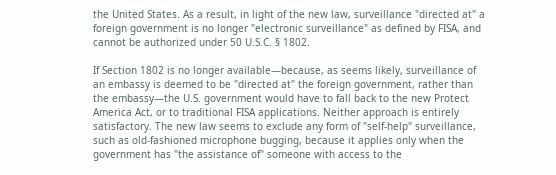the United States. As a result, in light of the new law, surveillance "directed at" a foreign government is no longer "electronic surveillance" as defined by FISA, and cannot be authorized under 50 U.S.C. § 1802.

If Section 1802 is no longer available—because, as seems likely, surveillance of an embassy is deemed to be "directed at" the foreign government, rather than the embassy—the U.S. government would have to fall back to the new Protect America Act, or to traditional FISA applications. Neither approach is entirely satisfactory. The new law seems to exclude any form of "self-help" surveillance, such as old-fashioned microphone bugging, because it applies only when the government has "the assistance of" someone with access to the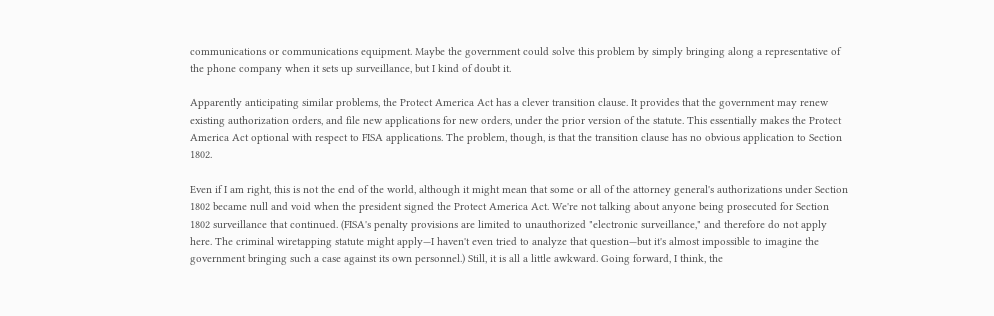communications or communications equipment. Maybe the government could solve this problem by simply bringing along a representative of the phone company when it sets up surveillance, but I kind of doubt it.

Apparently anticipating similar problems, the Protect America Act has a clever transition clause. It provides that the government may renew existing authorization orders, and file new applications for new orders, under the prior version of the statute. This essentially makes the Protect America Act optional with respect to FISA applications. The problem, though, is that the transition clause has no obvious application to Section 1802.

Even if I am right, this is not the end of the world, although it might mean that some or all of the attorney general's authorizations under Section 1802 became null and void when the president signed the Protect America Act. We're not talking about anyone being prosecuted for Section 1802 surveillance that continued. (FISA's penalty provisions are limited to unauthorized "electronic surveillance," and therefore do not apply here. The criminal wiretapping statute might apply—I haven't even tried to analyze that question—but it's almost impossible to imagine the government bringing such a case against its own personnel.) Still, it is all a little awkward. Going forward, I think, the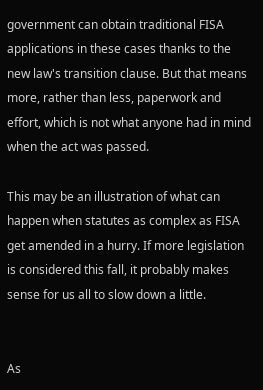government can obtain traditional FISA applications in these cases thanks to the new law's transition clause. But that means more, rather than less, paperwork and effort, which is not what anyone had in mind when the act was passed.

This may be an illustration of what can happen when statutes as complex as FISA get amended in a hurry. If more legislation is considered this fall, it probably makes sense for us all to slow down a little.


As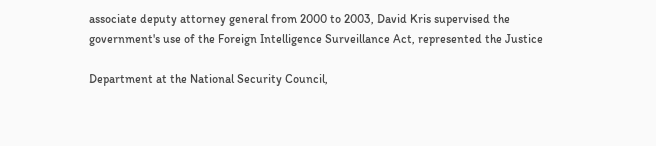associate deputy attorney general from 2000 to 2003, David Kris supervised the government's use of the Foreign Intelligence Surveillance Act, represented the Justice

Department at the National Security Council,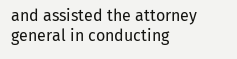and assisted the attorney general in conducting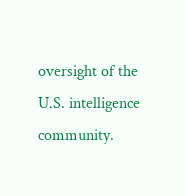oversight of the U.S. intelligence community.